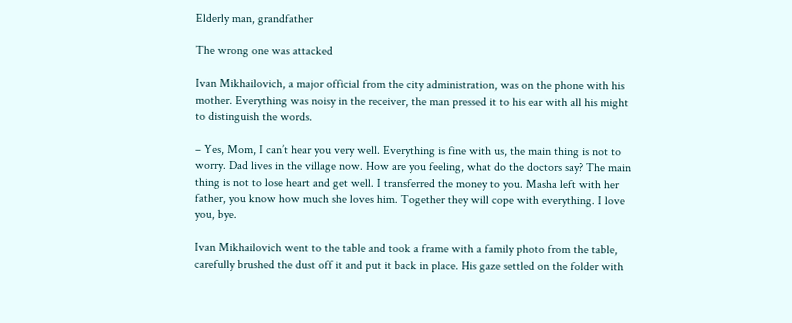Elderly man, grandfather

The wrong one was attacked

Ivan Mikhailovich, a major official from the city administration, was on the phone with his mother. Everything was noisy in the receiver, the man pressed it to his ear with all his might to distinguish the words.

– Yes, Mom, I can’t hear you very well. Everything is fine with us, the main thing is not to worry. Dad lives in the village now. How are you feeling, what do the doctors say? The main thing is not to lose heart and get well. I transferred the money to you. Masha left with her father, you know how much she loves him. Together they will cope with everything. I love you, bye.

Ivan Mikhailovich went to the table and took a frame with a family photo from the table, carefully brushed the dust off it and put it back in place. His gaze settled on the folder with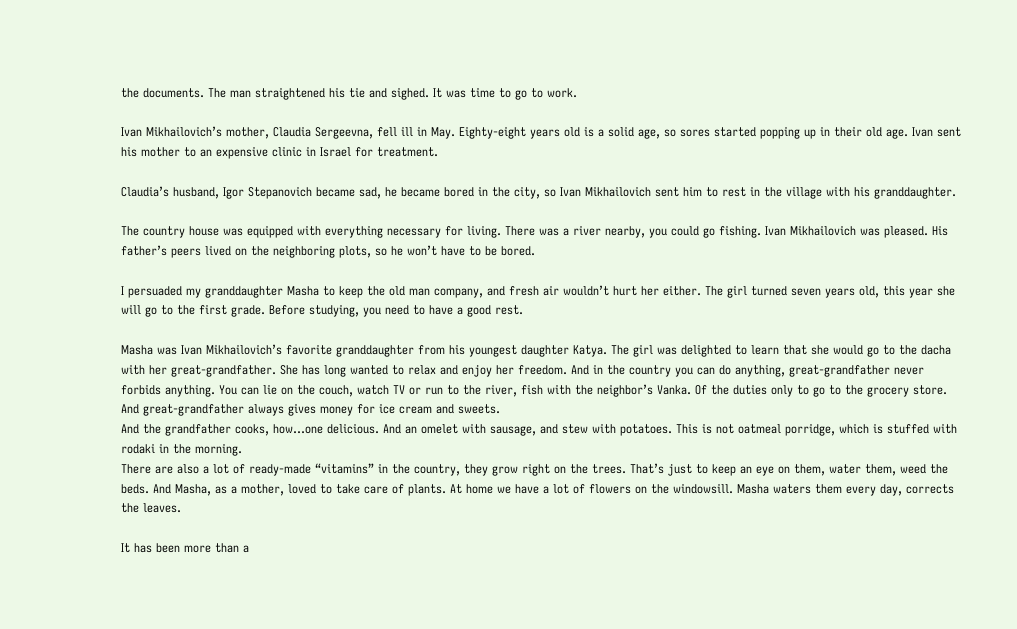the documents. The man straightened his tie and sighed. It was time to go to work.

Ivan Mikhailovich’s mother, Claudia Sergeevna, fell ill in May. Eighty-eight years old is a solid age, so sores started popping up in their old age. Ivan sent his mother to an expensive clinic in Israel for treatment.

Claudia’s husband, Igor Stepanovich became sad, he became bored in the city, so Ivan Mikhailovich sent him to rest in the village with his granddaughter.

The country house was equipped with everything necessary for living. There was a river nearby, you could go fishing. Ivan Mikhailovich was pleased. His father’s peers lived on the neighboring plots, so he won’t have to be bored.

I persuaded my granddaughter Masha to keep the old man company, and fresh air wouldn’t hurt her either. The girl turned seven years old, this year she will go to the first grade. Before studying, you need to have a good rest.

Masha was Ivan Mikhailovich’s favorite granddaughter from his youngest daughter Katya. The girl was delighted to learn that she would go to the dacha with her great-grandfather. She has long wanted to relax and enjoy her freedom. And in the country you can do anything, great-grandfather never forbids anything. You can lie on the couch, watch TV or run to the river, fish with the neighbor’s Vanka. Of the duties only to go to the grocery store. And great-grandfather always gives money for ice cream and sweets.
And the grandfather cooks, how…one delicious. And an omelet with sausage, and stew with potatoes. This is not oatmeal porridge, which is stuffed with rodaki in the morning.
There are also a lot of ready-made “vitamins” in the country, they grow right on the trees. That’s just to keep an eye on them, water them, weed the beds. And Masha, as a mother, loved to take care of plants. At home we have a lot of flowers on the windowsill. Masha waters them every day, corrects the leaves.

It has been more than a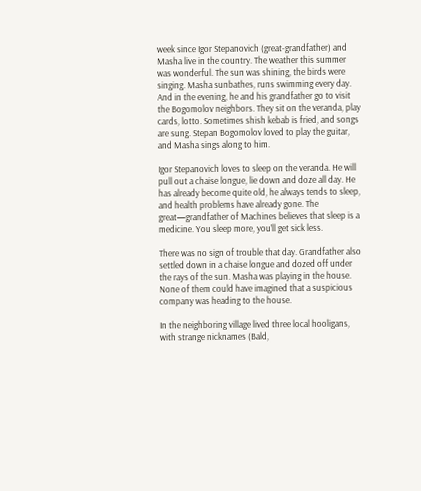week since Igor Stepanovich (great-grandfather) and Masha live in the country. The weather this summer was wonderful. The sun was shining, the birds were singing. Masha sunbathes, runs swimming every day. And in the evening, he and his grandfather go to visit the Bogomolov neighbors. They sit on the veranda, play cards, lotto. Sometimes shish kebab is fried, and songs are sung. Stepan Bogomolov loved to play the guitar, and Masha sings along to him.

Igor Stepanovich loves to sleep on the veranda. He will pull out a chaise longue, lie down and doze all day. He has already become quite old, he always tends to sleep, and health problems have already gone. The great—grandfather of Machines believes that sleep is a medicine. You sleep more, you’ll get sick less.

There was no sign of trouble that day. Grandfather also settled down in a chaise longue and dozed off under the rays of the sun. Masha was playing in the house. None of them could have imagined that a suspicious company was heading to the house.

In the neighboring village lived three local hooligans, with strange nicknames (Bald,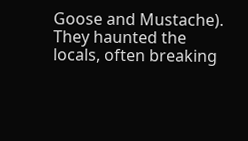Goose and Mustache). They haunted the locals, often breaking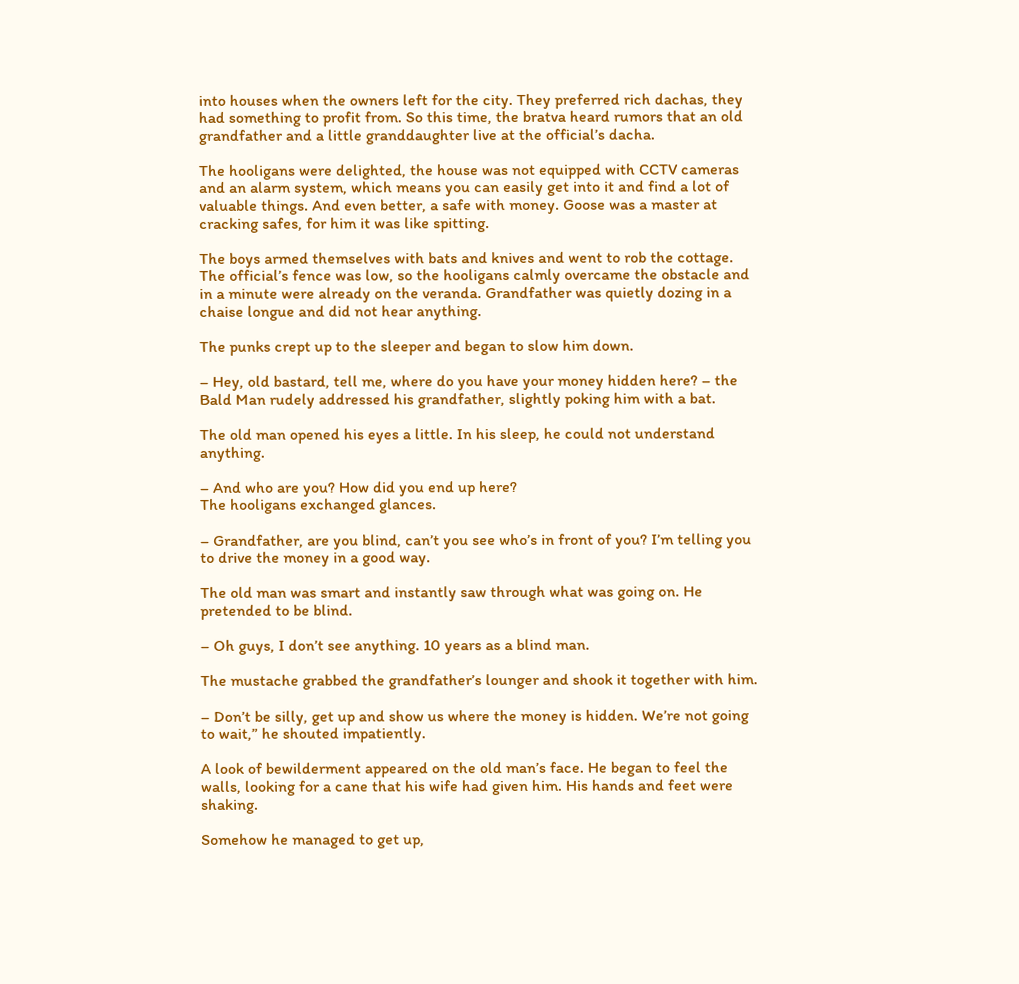into houses when the owners left for the city. They preferred rich dachas, they had something to profit from. So this time, the bratva heard rumors that an old grandfather and a little granddaughter live at the official’s dacha.

The hooligans were delighted, the house was not equipped with CCTV cameras and an alarm system, which means you can easily get into it and find a lot of valuable things. And even better, a safe with money. Goose was a master at cracking safes, for him it was like spitting.

The boys armed themselves with bats and knives and went to rob the cottage. The official’s fence was low, so the hooligans calmly overcame the obstacle and in a minute were already on the veranda. Grandfather was quietly dozing in a chaise longue and did not hear anything.

The punks crept up to the sleeper and began to slow him down.

– Hey, old bastard, tell me, where do you have your money hidden here? – the Bald Man rudely addressed his grandfather, slightly poking him with a bat.

The old man opened his eyes a little. In his sleep, he could not understand anything.

– And who are you? How did you end up here?
The hooligans exchanged glances.

– Grandfather, are you blind, can’t you see who’s in front of you? I’m telling you to drive the money in a good way.

The old man was smart and instantly saw through what was going on. He pretended to be blind.

– Oh guys, I don’t see anything. 10 years as a blind man.

The mustache grabbed the grandfather’s lounger and shook it together with him.

– Don’t be silly, get up and show us where the money is hidden. We’re not going to wait,” he shouted impatiently.

A look of bewilderment appeared on the old man’s face. He began to feel the walls, looking for a cane that his wife had given him. His hands and feet were shaking.

Somehow he managed to get up,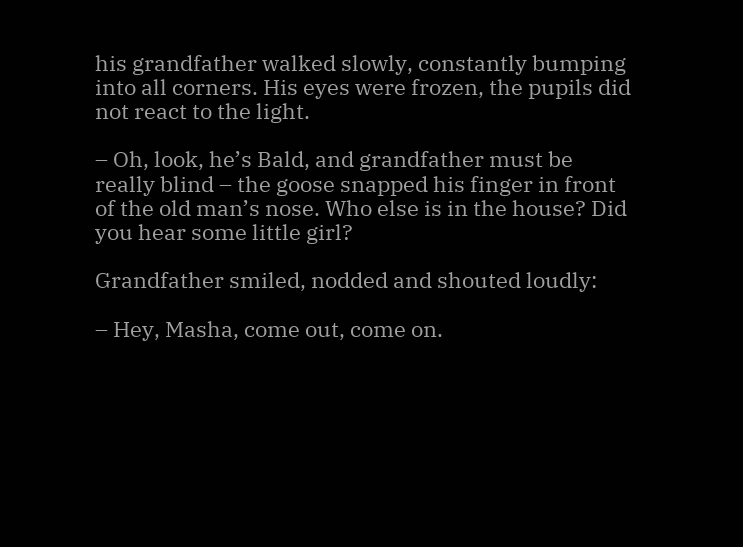his grandfather walked slowly, constantly bumping into all corners. His eyes were frozen, the pupils did not react to the light.

– Oh, look, he’s Bald, and grandfather must be really blind – the goose snapped his finger in front of the old man’s nose. Who else is in the house? Did you hear some little girl?

Grandfather smiled, nodded and shouted loudly:

– Hey, Masha, come out, come on.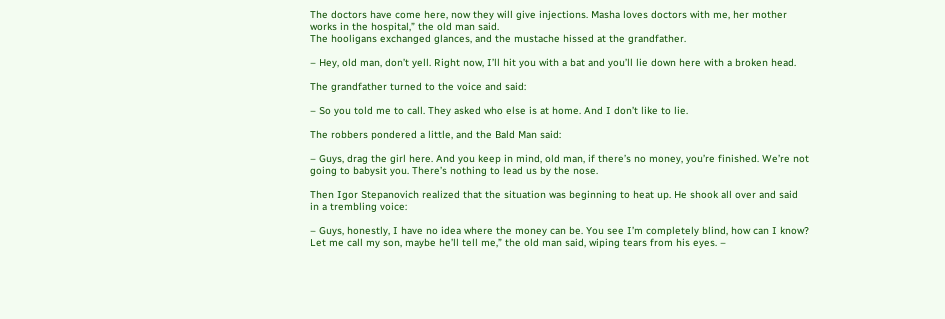The doctors have come here, now they will give injections. Masha loves doctors with me, her mother works in the hospital,” the old man said.
The hooligans exchanged glances, and the mustache hissed at the grandfather.

– Hey, old man, don’t yell. Right now, I’ll hit you with a bat and you’ll lie down here with a broken head.

The grandfather turned to the voice and said:

– So you told me to call. They asked who else is at home. And I don’t like to lie.

The robbers pondered a little, and the Bald Man said:

– Guys, drag the girl here. And you keep in mind, old man, if there’s no money, you’re finished. We’re not going to babysit you. There’s nothing to lead us by the nose.

Then Igor Stepanovich realized that the situation was beginning to heat up. He shook all over and said in a trembling voice:

– Guys, honestly, I have no idea where the money can be. You see I’m completely blind, how can I know? Let me call my son, maybe he’ll tell me,” the old man said, wiping tears from his eyes. –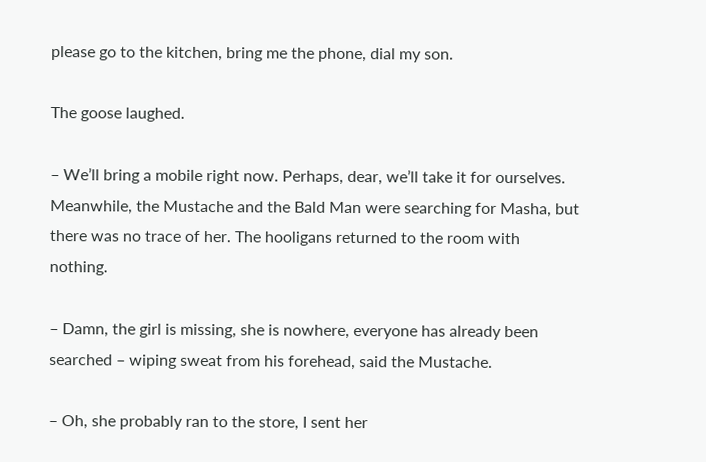please go to the kitchen, bring me the phone, dial my son.

The goose laughed.

– We’ll bring a mobile right now. Perhaps, dear, we’ll take it for ourselves.
Meanwhile, the Mustache and the Bald Man were searching for Masha, but there was no trace of her. The hooligans returned to the room with nothing.

– Damn, the girl is missing, she is nowhere, everyone has already been searched – wiping sweat from his forehead, said the Mustache.

– Oh, she probably ran to the store, I sent her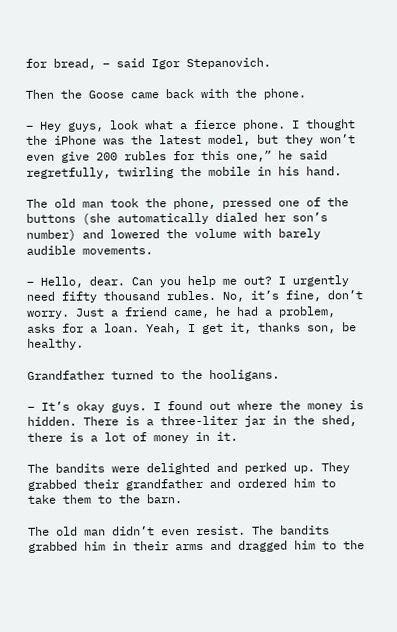for bread, – said Igor Stepanovich.

Then the Goose came back with the phone.

– Hey guys, look what a fierce phone. I thought the iPhone was the latest model, but they won’t even give 200 rubles for this one,” he said regretfully, twirling the mobile in his hand.

The old man took the phone, pressed one of the buttons (she automatically dialed her son’s number) and lowered the volume with barely audible movements.

– Hello, dear. Can you help me out? I urgently need fifty thousand rubles. No, it’s fine, don’t worry. Just a friend came, he had a problem, asks for a loan. Yeah, I get it, thanks son, be healthy.

Grandfather turned to the hooligans.

– It’s okay guys. I found out where the money is hidden. There is a three-liter jar in the shed, there is a lot of money in it.

The bandits were delighted and perked up. They grabbed their grandfather and ordered him to take them to the barn.

The old man didn’t even resist. The bandits grabbed him in their arms and dragged him to the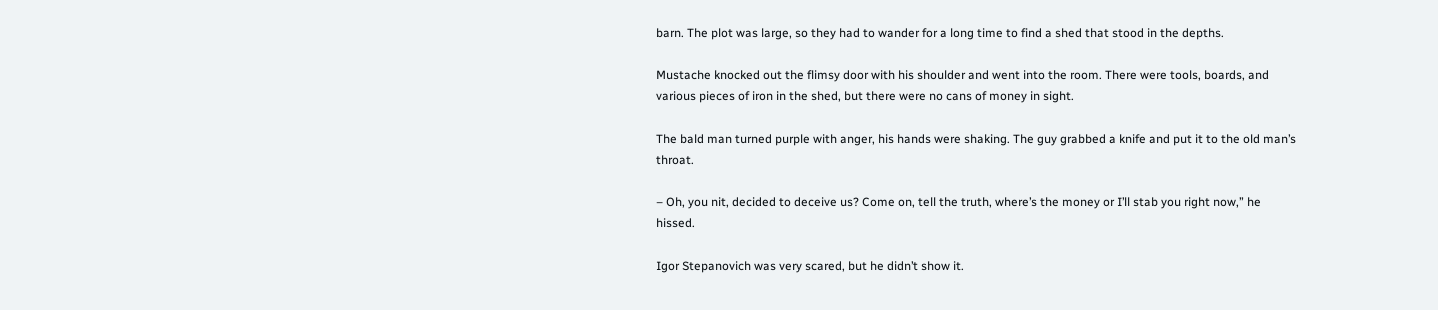barn. The plot was large, so they had to wander for a long time to find a shed that stood in the depths.

Mustache knocked out the flimsy door with his shoulder and went into the room. There were tools, boards, and various pieces of iron in the shed, but there were no cans of money in sight.

The bald man turned purple with anger, his hands were shaking. The guy grabbed a knife and put it to the old man’s throat.

– Oh, you nit, decided to deceive us? Come on, tell the truth, where’s the money or I’ll stab you right now,” he hissed.

Igor Stepanovich was very scared, but he didn’t show it.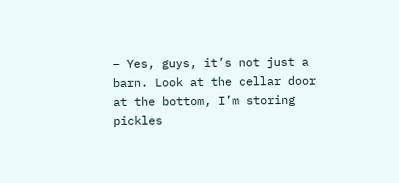– Yes, guys, it’s not just a barn. Look at the cellar door at the bottom, I’m storing pickles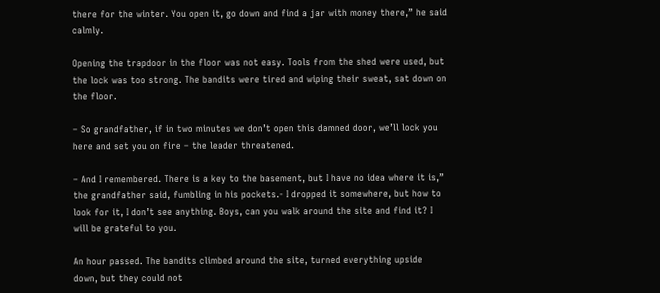there for the winter. You open it, go down and find a jar with money there,” he said calmly.

Opening the trapdoor in the floor was not easy. Tools from the shed were used, but the lock was too strong. The bandits were tired and wiping their sweat, sat down on the floor.

– So grandfather, if in two minutes we don’t open this damned door, we’ll lock you here and set you on fire – the leader threatened.

– And I remembered. There is a key to the basement, but I have no idea where it is,” the grandfather said, fumbling in his pockets.- I dropped it somewhere, but how to look for it, I don’t see anything. Boys, can you walk around the site and find it? I will be grateful to you.

An hour passed. The bandits climbed around the site, turned everything upside down, but they could not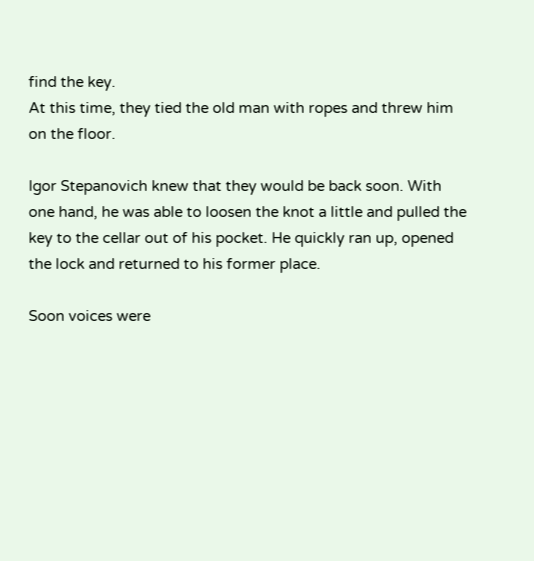find the key.
At this time, they tied the old man with ropes and threw him on the floor.

Igor Stepanovich knew that they would be back soon. With one hand, he was able to loosen the knot a little and pulled the key to the cellar out of his pocket. He quickly ran up, opened the lock and returned to his former place.

Soon voices were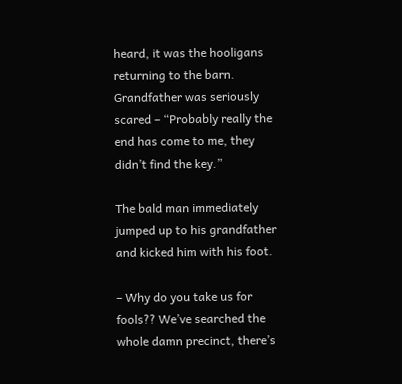heard, it was the hooligans returning to the barn. Grandfather was seriously scared – “Probably really the end has come to me, they didn’t find the key.”

The bald man immediately jumped up to his grandfather and kicked him with his foot.

– Why do you take us for fools?? We’ve searched the whole damn precinct, there’s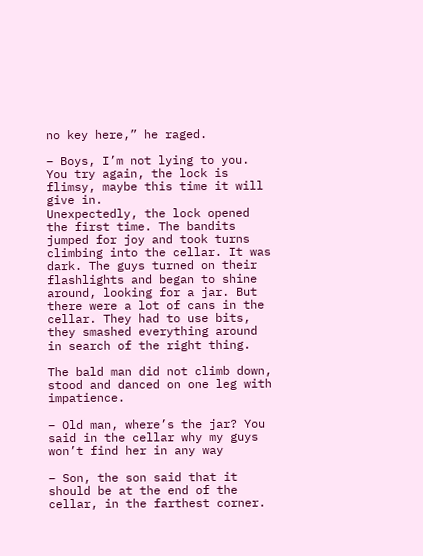no key here,” he raged.

– Boys, I’m not lying to you. You try again, the lock is flimsy, maybe this time it will give in.
Unexpectedly, the lock opened the first time. The bandits jumped for joy and took turns climbing into the cellar. It was dark. The guys turned on their flashlights and began to shine around, looking for a jar. But there were a lot of cans in the cellar. They had to use bits, they smashed everything around in search of the right thing.

The bald man did not climb down, stood and danced on one leg with impatience.

– Old man, where’s the jar? You said in the cellar why my guys won’t find her in any way

– Son, the son said that it should be at the end of the cellar, in the farthest corner.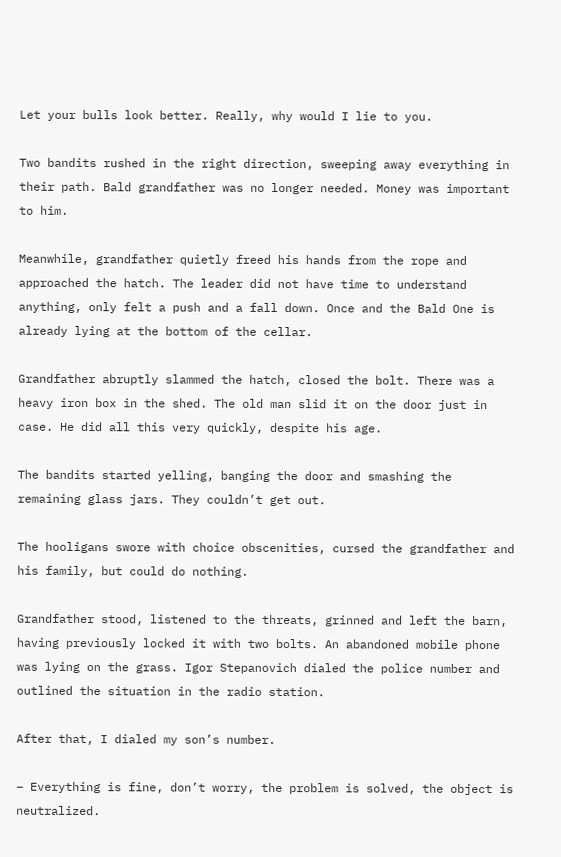Let your bulls look better. Really, why would I lie to you.

Two bandits rushed in the right direction, sweeping away everything in their path. Bald grandfather was no longer needed. Money was important to him.

Meanwhile, grandfather quietly freed his hands from the rope and approached the hatch. The leader did not have time to understand anything, only felt a push and a fall down. Once and the Bald One is already lying at the bottom of the cellar.

Grandfather abruptly slammed the hatch, closed the bolt. There was a heavy iron box in the shed. The old man slid it on the door just in case. He did all this very quickly, despite his age.

The bandits started yelling, banging the door and smashing the remaining glass jars. They couldn’t get out.

The hooligans swore with choice obscenities, cursed the grandfather and his family, but could do nothing.

Grandfather stood, listened to the threats, grinned and left the barn, having previously locked it with two bolts. An abandoned mobile phone was lying on the grass. Igor Stepanovich dialed the police number and outlined the situation in the radio station.

After that, I dialed my son’s number.

– Everything is fine, don’t worry, the problem is solved, the object is neutralized.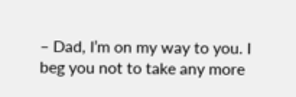– Dad, I’m on my way to you. I beg you not to take any more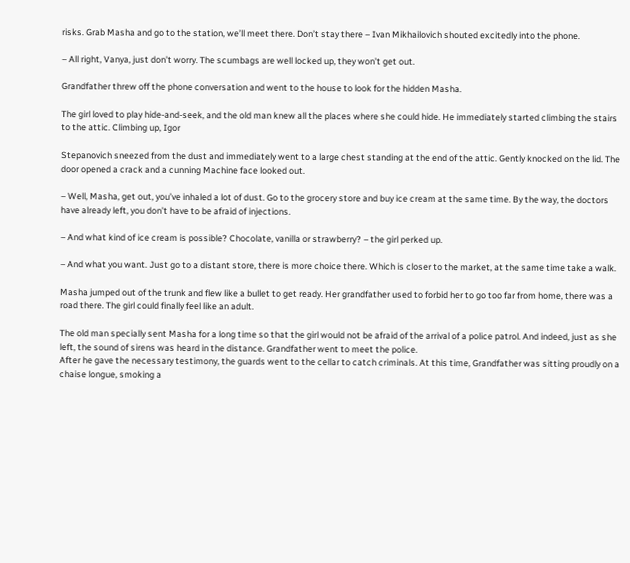risks. Grab Masha and go to the station, we’ll meet there. Don’t stay there – Ivan Mikhailovich shouted excitedly into the phone.

– All right, Vanya, just don’t worry. The scumbags are well locked up, they won’t get out.

Grandfather threw off the phone conversation and went to the house to look for the hidden Masha.

The girl loved to play hide-and-seek, and the old man knew all the places where she could hide. He immediately started climbing the stairs to the attic. Climbing up, Igor

Stepanovich sneezed from the dust and immediately went to a large chest standing at the end of the attic. Gently knocked on the lid. The door opened a crack and a cunning Machine face looked out.

– Well, Masha, get out, you’ve inhaled a lot of dust. Go to the grocery store and buy ice cream at the same time. By the way, the doctors have already left, you don’t have to be afraid of injections.

– And what kind of ice cream is possible? Chocolate, vanilla or strawberry? – the girl perked up.

– And what you want. Just go to a distant store, there is more choice there. Which is closer to the market, at the same time take a walk.

Masha jumped out of the trunk and flew like a bullet to get ready. Her grandfather used to forbid her to go too far from home, there was a road there. The girl could finally feel like an adult.

The old man specially sent Masha for a long time so that the girl would not be afraid of the arrival of a police patrol. And indeed, just as she left, the sound of sirens was heard in the distance. Grandfather went to meet the police.
After he gave the necessary testimony, the guards went to the cellar to catch criminals. At this time, Grandfather was sitting proudly on a chaise longue, smoking a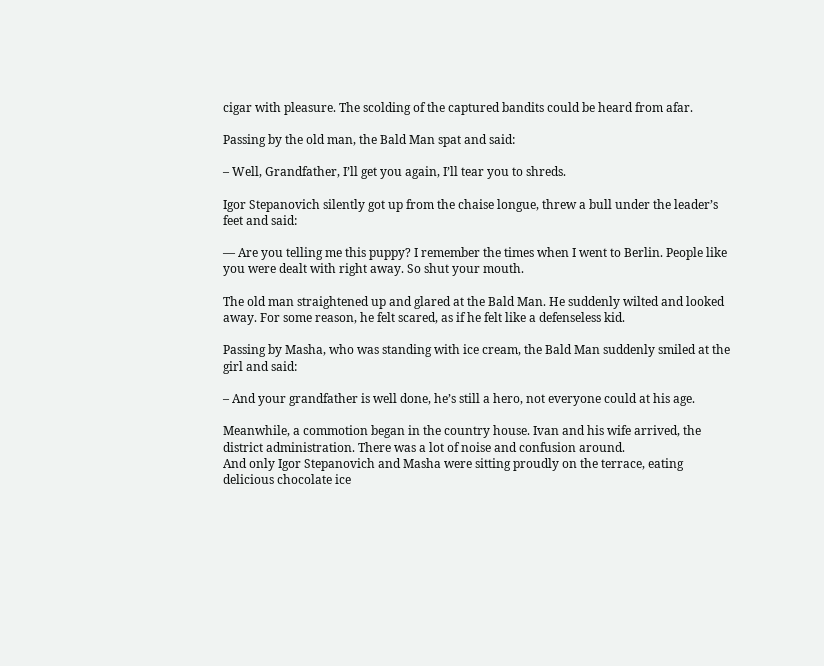cigar with pleasure. The scolding of the captured bandits could be heard from afar.

Passing by the old man, the Bald Man spat and said:

– Well, Grandfather, I’ll get you again, I’ll tear you to shreds.

Igor Stepanovich silently got up from the chaise longue, threw a bull under the leader’s feet and said:

— Are you telling me this puppy? I remember the times when I went to Berlin. People like you were dealt with right away. So shut your mouth.

The old man straightened up and glared at the Bald Man. He suddenly wilted and looked away. For some reason, he felt scared, as if he felt like a defenseless kid.

Passing by Masha, who was standing with ice cream, the Bald Man suddenly smiled at the girl and said:

– And your grandfather is well done, he’s still a hero, not everyone could at his age.

Meanwhile, a commotion began in the country house. Ivan and his wife arrived, the district administration. There was a lot of noise and confusion around.
And only Igor Stepanovich and Masha were sitting proudly on the terrace, eating delicious chocolate ice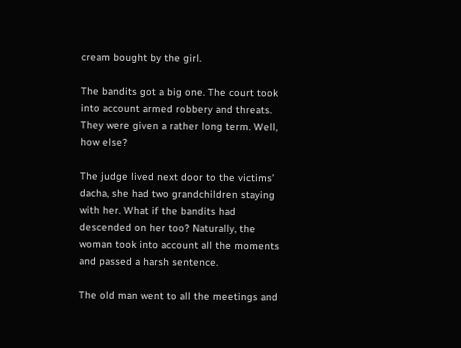cream bought by the girl.

The bandits got a big one. The court took into account armed robbery and threats. They were given a rather long term. Well, how else?

The judge lived next door to the victims’ dacha, she had two grandchildren staying with her. What if the bandits had descended on her too? Naturally, the woman took into account all the moments and passed a harsh sentence.

The old man went to all the meetings and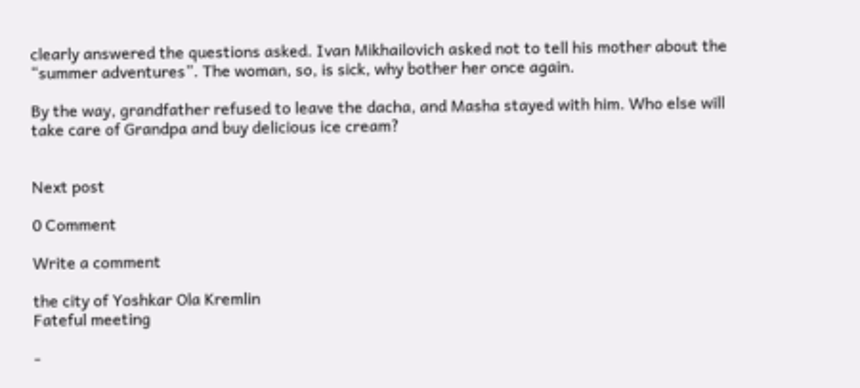clearly answered the questions asked. Ivan Mikhailovich asked not to tell his mother about the “summer adventures”. The woman, so, is sick, why bother her once again.

By the way, grandfather refused to leave the dacha, and Masha stayed with him. Who else will take care of Grandpa and buy delicious ice cream?


Next post

0 Comment

Write a comment

the city of Yoshkar Ola Kremlin
Fateful meeting

-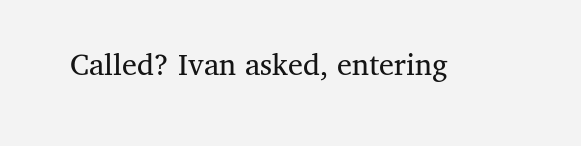Called? Ivan asked, entering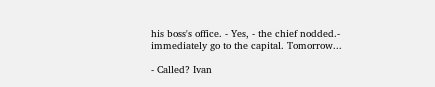his boss's office. - Yes, - the chief nodded.- immediately go to the capital. Tomorrow...

- Called? Ivan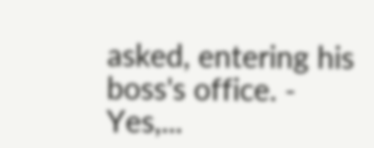asked, entering his boss's office. - Yes,...